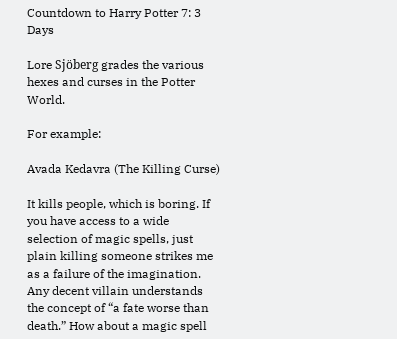Countdown to Harry Potter 7: 3 Days

Lore Sjöberg grades the various hexes and curses in the Potter World.

For example:

Avada Kedavra (The Killing Curse)

It kills people, which is boring. If you have access to a wide selection of magic spells, just plain killing someone strikes me as a failure of the imagination. Any decent villain understands the concept of “a fate worse than death.” How about a magic spell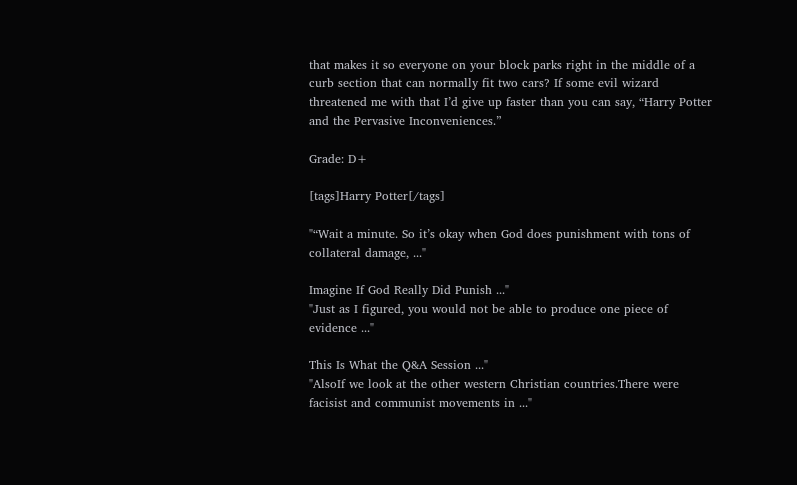that makes it so everyone on your block parks right in the middle of a curb section that can normally fit two cars? If some evil wizard threatened me with that I’d give up faster than you can say, “Harry Potter and the Pervasive Inconveniences.”

Grade: D+

[tags]Harry Potter[/tags]

"“Wait a minute. So it’s okay when God does punishment with tons of collateral damage, ..."

Imagine If God Really Did Punish ..."
"Just as I figured, you would not be able to produce one piece of evidence ..."

This Is What the Q&A Session ..."
"AlsoIf we look at the other western Christian countries.There were facisist and communist movements in ..."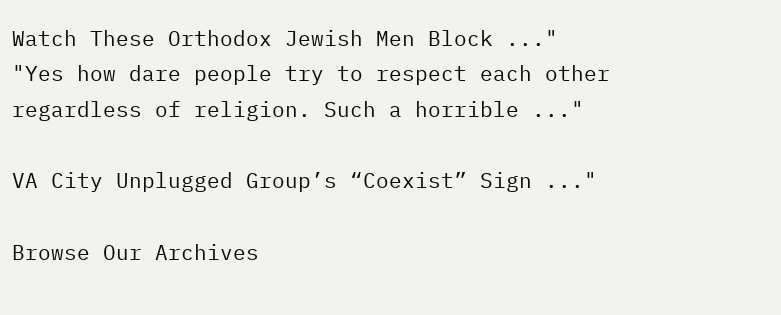Watch These Orthodox Jewish Men Block ..."
"Yes how dare people try to respect each other regardless of religion. Such a horrible ..."

VA City Unplugged Group’s “Coexist” Sign ..."

Browse Our Archives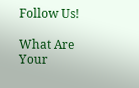Follow Us!

What Are Your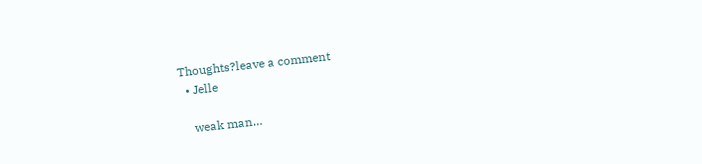Thoughts?leave a comment
  • Jelle

    weak man…